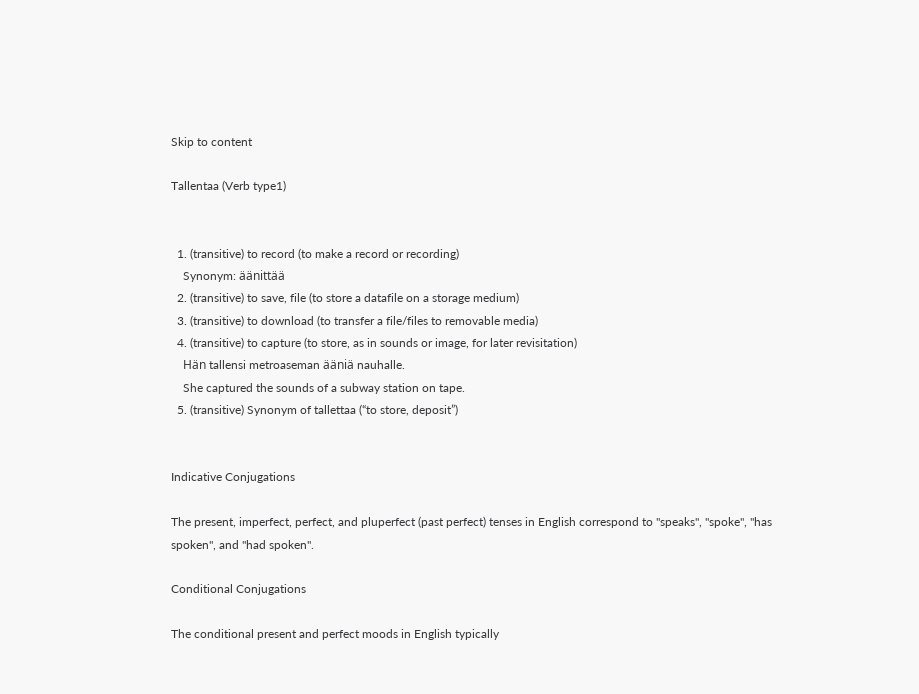Skip to content

Tallentaa (Verb type1)


  1. (transitive) to record (to make a record or recording)
    Synonym: äänittää
  2. (transitive) to save, file (to store a datafile on a storage medium)
  3. (transitive) to download (to transfer a file/files to removable media)
  4. (transitive) to capture (to store, as in sounds or image, for later revisitation)
    Hän tallensi metroaseman ääniä nauhalle.
    She captured the sounds of a subway station on tape.
  5. (transitive) Synonym of tallettaa (“to store, deposit”)


Indicative Conjugations

The present, imperfect, perfect, and pluperfect (past perfect) tenses in English correspond to "speaks", "spoke", "has spoken", and "had spoken".

Conditional Conjugations

The conditional present and perfect moods in English typically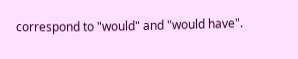correspond to "would" and "would have".